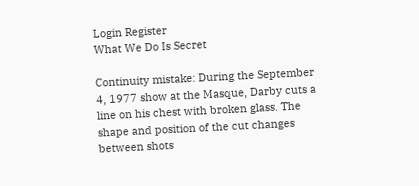Login Register
What We Do Is Secret

Continuity mistake: During the September 4, 1977 show at the Masque, Darby cuts a line on his chest with broken glass. The shape and position of the cut changes between shots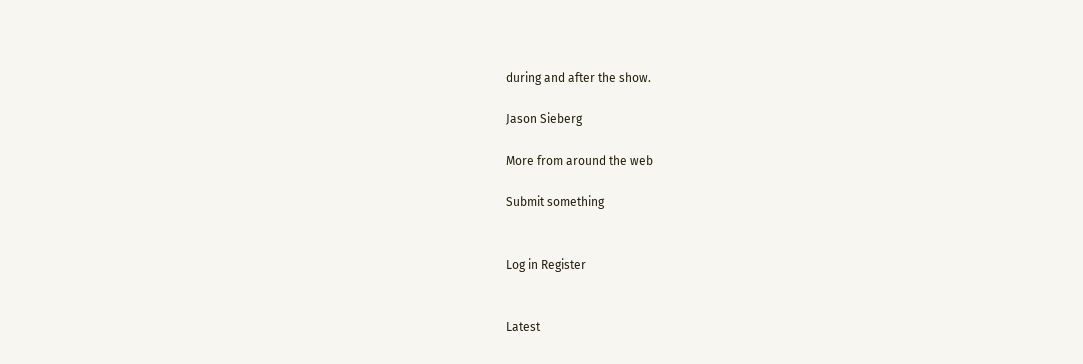during and after the show.

Jason Sieberg

More from around the web

Submit something


Log in Register


Latest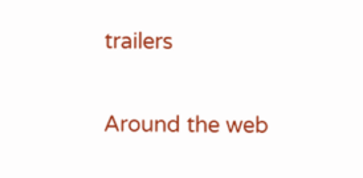trailers

Around the web